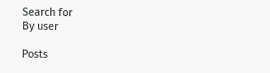Search for
By user

Posts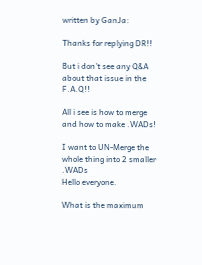written by GanJa:

Thanks for replying DR!!

But i don't see any Q&A about that issue in the F.A.Q!!

All i see is how to merge and how to make .WADs!

I want to UN-Merge the whole thing into 2 smaller .WADs
Hello everyone.

What is the maximum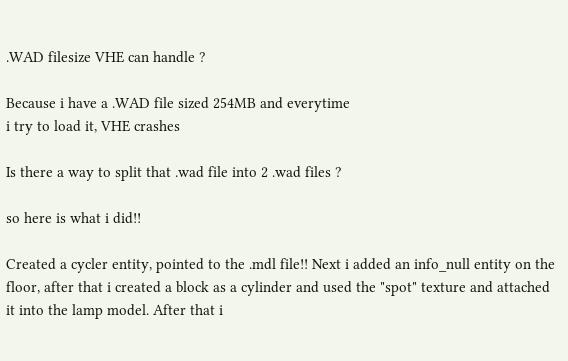.WAD filesize VHE can handle ?

Because i have a .WAD file sized 254MB and everytime
i try to load it, VHE crashes

Is there a way to split that .wad file into 2 .wad files ?

so here is what i did!!

Created a cycler entity, pointed to the .mdl file!! Next i added an info_null entity on the floor, after that i created a block as a cylinder and used the "spot" texture and attached it into the lamp model. After that i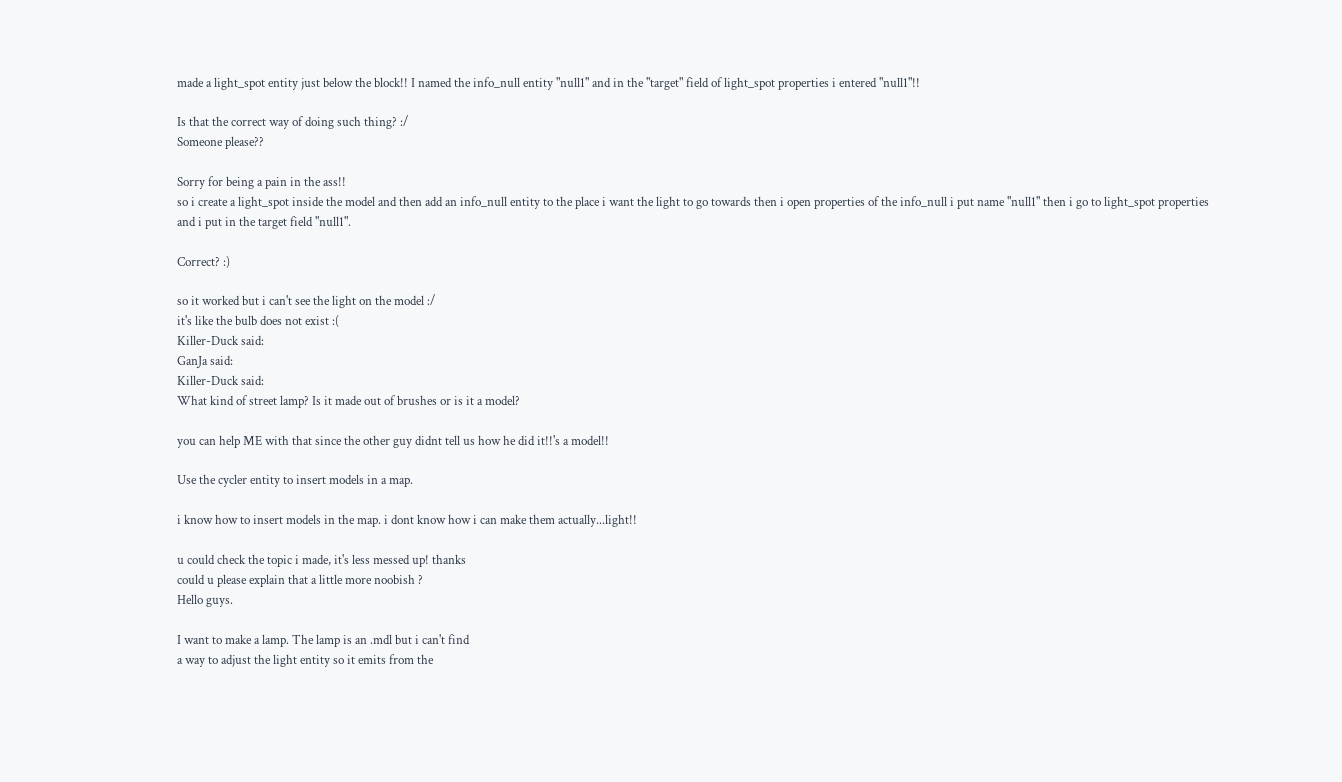made a light_spot entity just below the block!! I named the info_null entity "null1" and in the "target" field of light_spot properties i entered "null1"!!

Is that the correct way of doing such thing? :/
Someone please??

Sorry for being a pain in the ass!!
so i create a light_spot inside the model and then add an info_null entity to the place i want the light to go towards then i open properties of the info_null i put name "null1" then i go to light_spot properties and i put in the target field "null1".

Correct? :)

so it worked but i can't see the light on the model :/
it's like the bulb does not exist :(
Killer-Duck said:
GanJa said:
Killer-Duck said:
What kind of street lamp? Is it made out of brushes or is it a model?

you can help ME with that since the other guy didnt tell us how he did it!!'s a model!!

Use the cycler entity to insert models in a map.

i know how to insert models in the map. i dont know how i can make them actually...light!!

u could check the topic i made, it's less messed up! thanks
could u please explain that a little more noobish ?
Hello guys.

I want to make a lamp. The lamp is an .mdl but i can't find
a way to adjust the light entity so it emits from the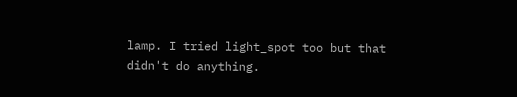lamp. I tried light_spot too but that didn't do anything.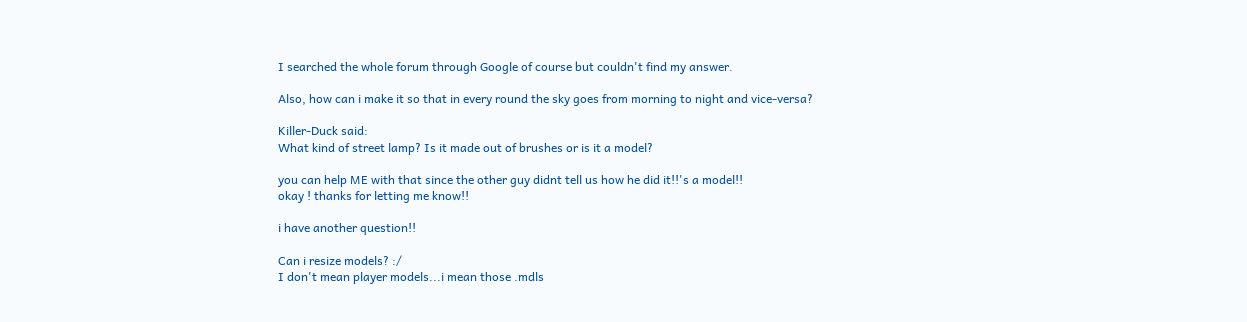I searched the whole forum through Google of course but couldn't find my answer.

Also, how can i make it so that in every round the sky goes from morning to night and vice-versa?

Killer-Duck said:
What kind of street lamp? Is it made out of brushes or is it a model?

you can help ME with that since the other guy didnt tell us how he did it!!'s a model!!
okay ! thanks for letting me know!!

i have another question!!

Can i resize models? :/
I don't mean player models...i mean those .mdls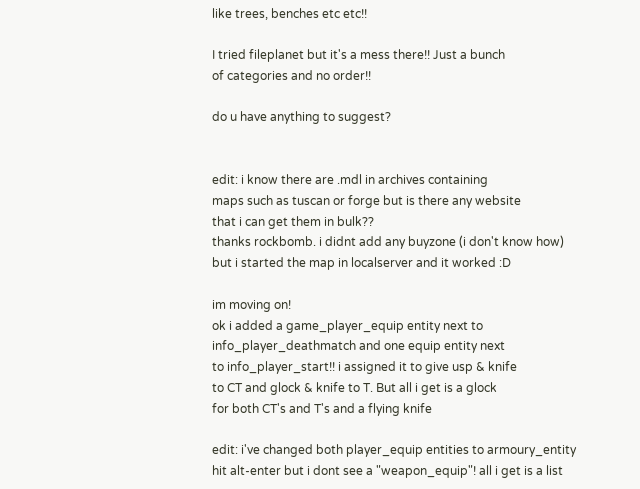like trees, benches etc etc!!

I tried fileplanet but it's a mess there!! Just a bunch
of categories and no order!!

do u have anything to suggest?


edit: i know there are .mdl in archives containing
maps such as tuscan or forge but is there any website
that i can get them in bulk??
thanks rockbomb. i didnt add any buyzone (i don't know how)
but i started the map in localserver and it worked :D

im moving on!
ok i added a game_player_equip entity next to
info_player_deathmatch and one equip entity next
to info_player_start!! i assigned it to give usp & knife
to CT and glock & knife to T. But all i get is a glock
for both CT's and T's and a flying knife

edit: i've changed both player_equip entities to armoury_entity
hit alt-enter but i dont see a "weapon_equip"! all i get is a list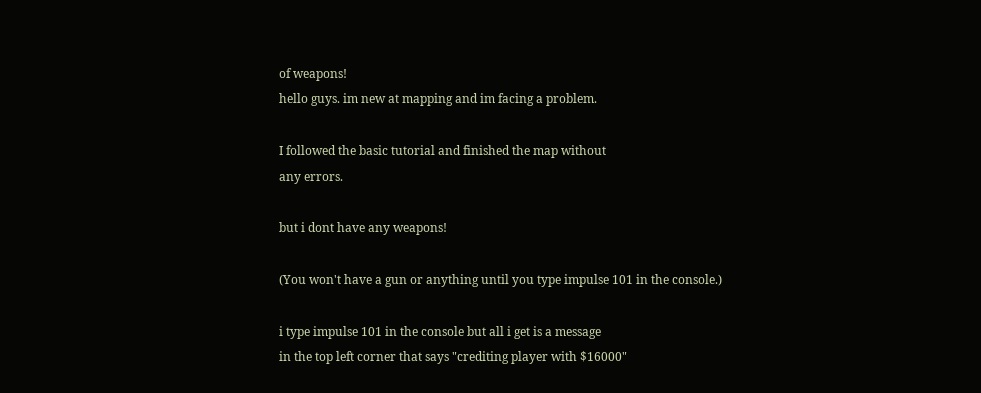of weapons!
hello guys. im new at mapping and im facing a problem.

I followed the basic tutorial and finished the map without
any errors.

but i dont have any weapons!

(You won't have a gun or anything until you type impulse 101 in the console.)

i type impulse 101 in the console but all i get is a message
in the top left corner that says "crediting player with $16000"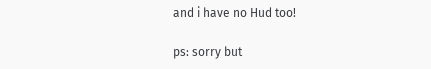and i have no Hud too!

ps: sorry but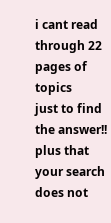i cant read through 22 pages of topics
just to find the answer!! plus that your search does not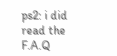ps2: i did read the F.A.Q